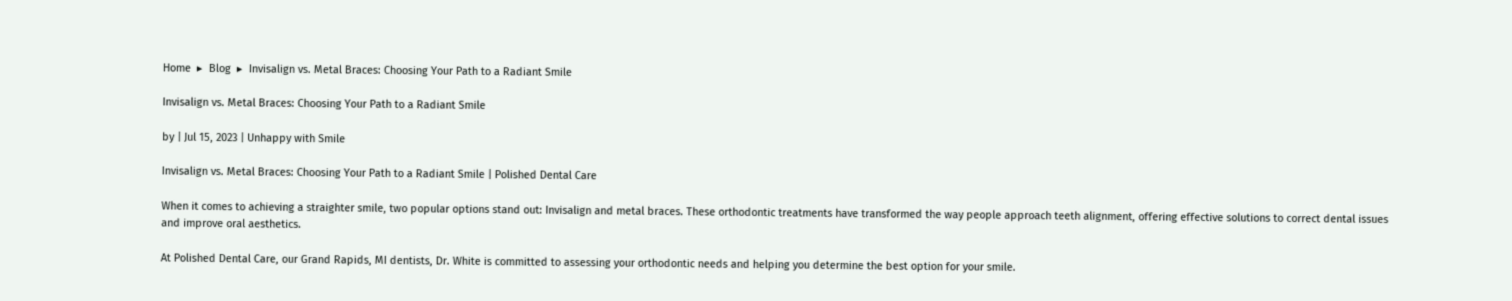Home  ▸  Blog  ▸  Invisalign vs. Metal Braces: Choosing Your Path to a Radiant Smile

Invisalign vs. Metal Braces: Choosing Your Path to a Radiant Smile

by | Jul 15, 2023 | Unhappy with Smile

Invisalign vs. Metal Braces: Choosing Your Path to a Radiant Smile | Polished Dental Care

When it comes to achieving a straighter smile, two popular options stand out: Invisalign and metal braces. These orthodontic treatments have transformed the way people approach teeth alignment, offering effective solutions to correct dental issues and improve oral aesthetics.

At Polished Dental Care, our Grand Rapids, MI dentists, Dr. White is committed to assessing your orthodontic needs and helping you determine the best option for your smile.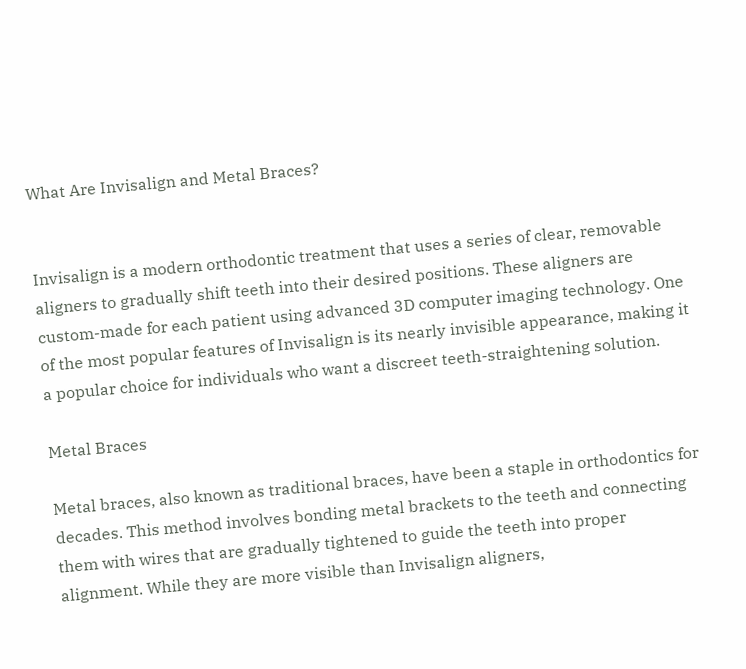What Are Invisalign and Metal Braces?


Invisalign is a modern orthodontic treatment that uses a series of clear, removable aligners to gradually shift teeth into their desired positions. These aligners are custom-made for each patient using advanced 3D computer imaging technology. One of the most popular features of Invisalign is its nearly invisible appearance, making it a popular choice for individuals who want a discreet teeth-straightening solution.

Metal Braces

Metal braces, also known as traditional braces, have been a staple in orthodontics for decades. This method involves bonding metal brackets to the teeth and connecting them with wires that are gradually tightened to guide the teeth into proper alignment. While they are more visible than Invisalign aligners,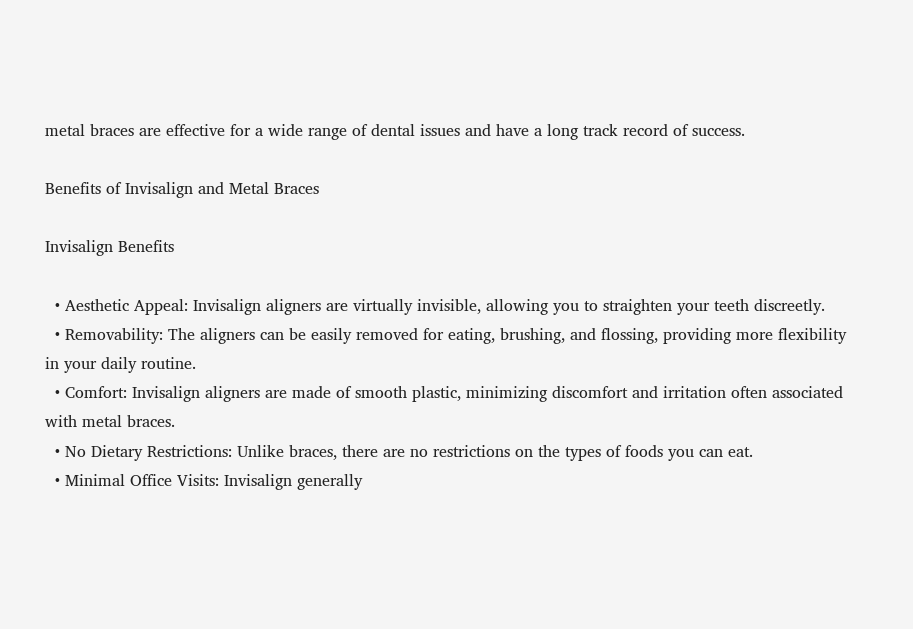metal braces are effective for a wide range of dental issues and have a long track record of success.

Benefits of Invisalign and Metal Braces

Invisalign Benefits

  • Aesthetic Appeal: Invisalign aligners are virtually invisible, allowing you to straighten your teeth discreetly.
  • Removability: The aligners can be easily removed for eating, brushing, and flossing, providing more flexibility in your daily routine.
  • Comfort: Invisalign aligners are made of smooth plastic, minimizing discomfort and irritation often associated with metal braces.
  • No Dietary Restrictions: Unlike braces, there are no restrictions on the types of foods you can eat.
  • Minimal Office Visits: Invisalign generally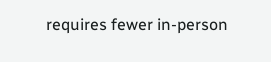requires fewer in-person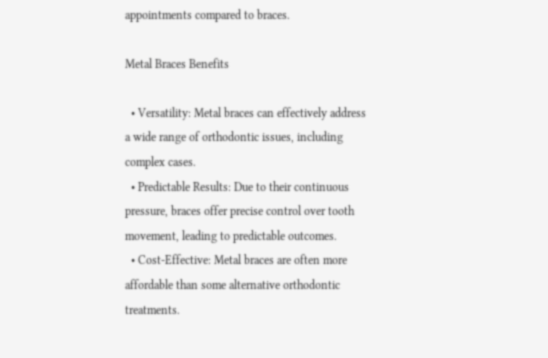appointments compared to braces.

Metal Braces Benefits

  • Versatility: Metal braces can effectively address a wide range of orthodontic issues, including complex cases.
  • Predictable Results: Due to their continuous pressure, braces offer precise control over tooth movement, leading to predictable outcomes.
  • Cost-Effective: Metal braces are often more affordable than some alternative orthodontic treatments.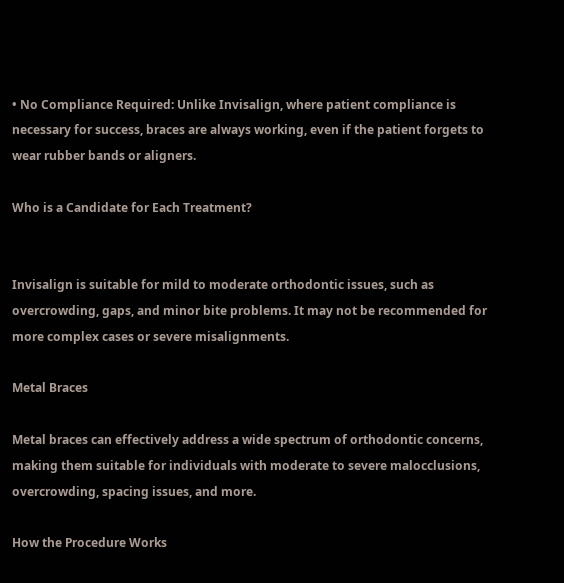• No Compliance Required: Unlike Invisalign, where patient compliance is necessary for success, braces are always working, even if the patient forgets to wear rubber bands or aligners.

Who is a Candidate for Each Treatment?


Invisalign is suitable for mild to moderate orthodontic issues, such as overcrowding, gaps, and minor bite problems. It may not be recommended for more complex cases or severe misalignments.

Metal Braces

Metal braces can effectively address a wide spectrum of orthodontic concerns, making them suitable for individuals with moderate to severe malocclusions, overcrowding, spacing issues, and more.

How the Procedure Works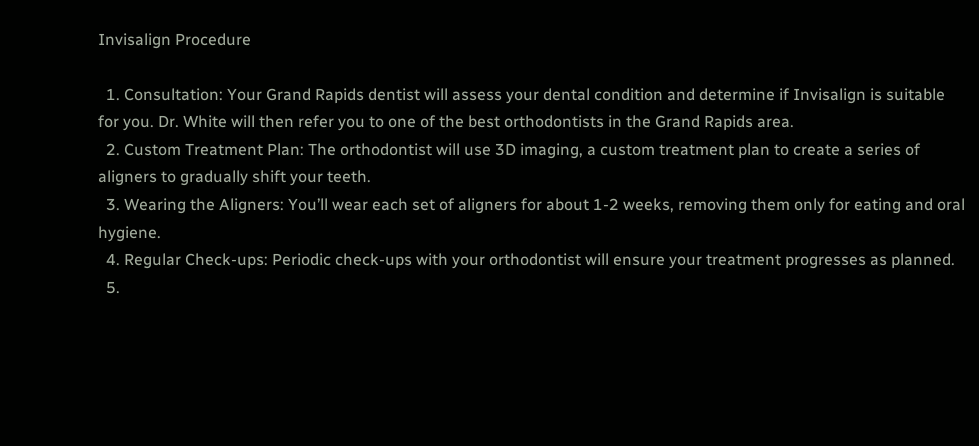Invisalign Procedure

  1. Consultation: Your Grand Rapids dentist will assess your dental condition and determine if Invisalign is suitable for you. Dr. White will then refer you to one of the best orthodontists in the Grand Rapids area.
  2. Custom Treatment Plan: The orthodontist will use 3D imaging, a custom treatment plan to create a series of aligners to gradually shift your teeth.
  3. Wearing the Aligners: You’ll wear each set of aligners for about 1-2 weeks, removing them only for eating and oral hygiene.
  4. Regular Check-ups: Periodic check-ups with your orthodontist will ensure your treatment progresses as planned.
  5.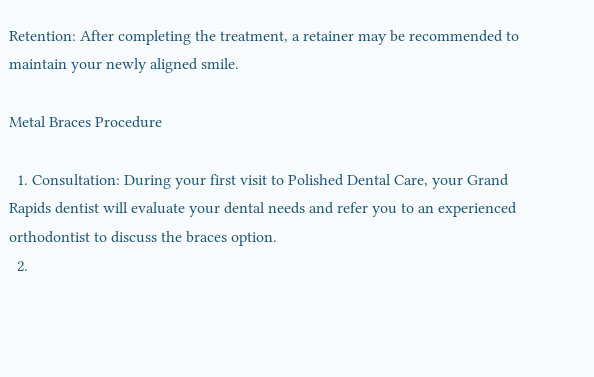Retention: After completing the treatment, a retainer may be recommended to maintain your newly aligned smile.

Metal Braces Procedure

  1. Consultation: During your first visit to Polished Dental Care, your Grand Rapids dentist will evaluate your dental needs and refer you to an experienced orthodontist to discuss the braces option.
  2.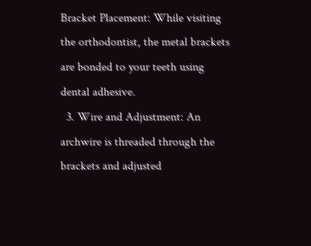Bracket Placement: While visiting the orthodontist, the metal brackets are bonded to your teeth using dental adhesive.
  3. Wire and Adjustment: An archwire is threaded through the brackets and adjusted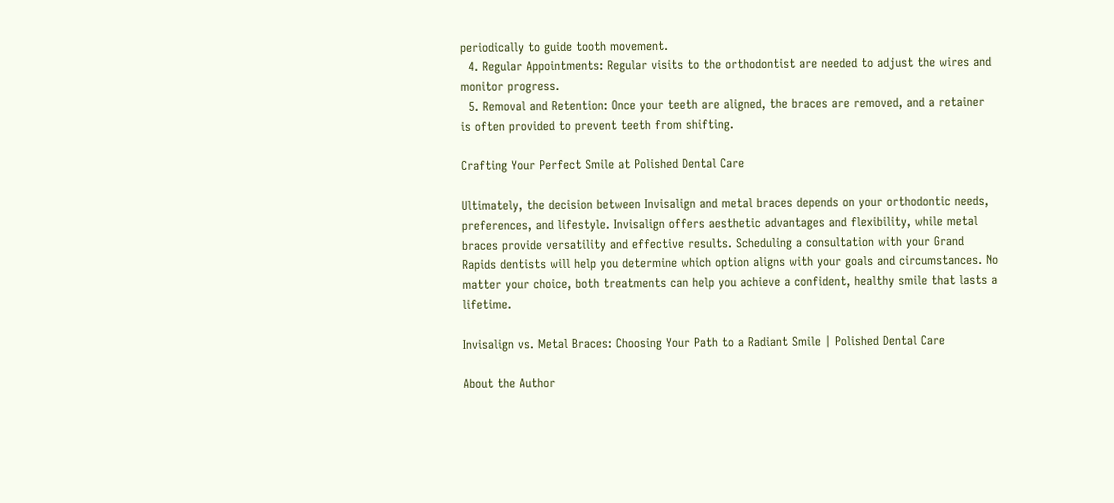periodically to guide tooth movement.
  4. Regular Appointments: Regular visits to the orthodontist are needed to adjust the wires and monitor progress.
  5. Removal and Retention: Once your teeth are aligned, the braces are removed, and a retainer is often provided to prevent teeth from shifting.

Crafting Your Perfect Smile at Polished Dental Care

Ultimately, the decision between Invisalign and metal braces depends on your orthodontic needs, preferences, and lifestyle. Invisalign offers aesthetic advantages and flexibility, while metal braces provide versatility and effective results. Scheduling a consultation with your Grand Rapids dentists will help you determine which option aligns with your goals and circumstances. No matter your choice, both treatments can help you achieve a confident, healthy smile that lasts a lifetime.

Invisalign vs. Metal Braces: Choosing Your Path to a Radiant Smile | Polished Dental Care

About the Author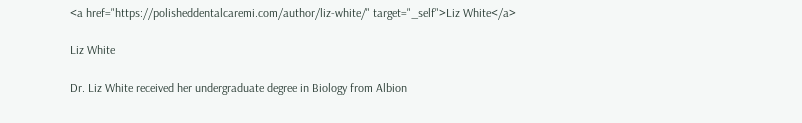<a href="https://polisheddentalcaremi.com/author/liz-white/" target="_self">Liz White</a>

Liz White

Dr. Liz White received her undergraduate degree in Biology from Albion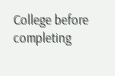College before completing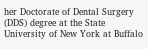her Doctorate of Dental Surgery (DDS) degree at the State University of New York at Buffalo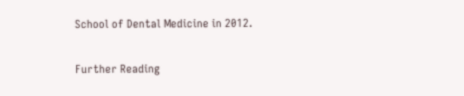School of Dental Medicine in 2012.

Further Reading